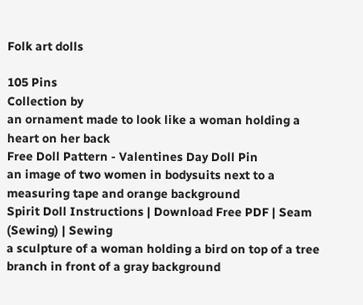Folk art dolls

105 Pins
Collection by
an ornament made to look like a woman holding a heart on her back
Free Doll Pattern - Valentines Day Doll Pin
an image of two women in bodysuits next to a measuring tape and orange background
Spirit Doll Instructions | Download Free PDF | Seam (Sewing) | Sewing
a sculpture of a woman holding a bird on top of a tree branch in front of a gray background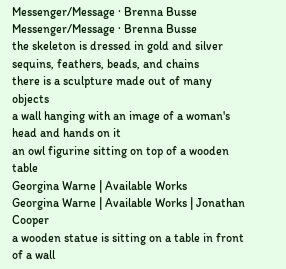Messenger/Message · Brenna Busse
Messenger/Message · Brenna Busse
the skeleton is dressed in gold and silver sequins, feathers, beads, and chains
there is a sculpture made out of many objects
a wall hanging with an image of a woman's head and hands on it
an owl figurine sitting on top of a wooden table
Georgina Warne | Available Works
Georgina Warne | Available Works | Jonathan Cooper
a wooden statue is sitting on a table in front of a wall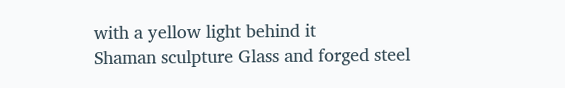with a yellow light behind it
Shaman sculpture Glass and forged steel